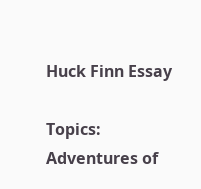Huck Finn Essay

Topics: Adventures of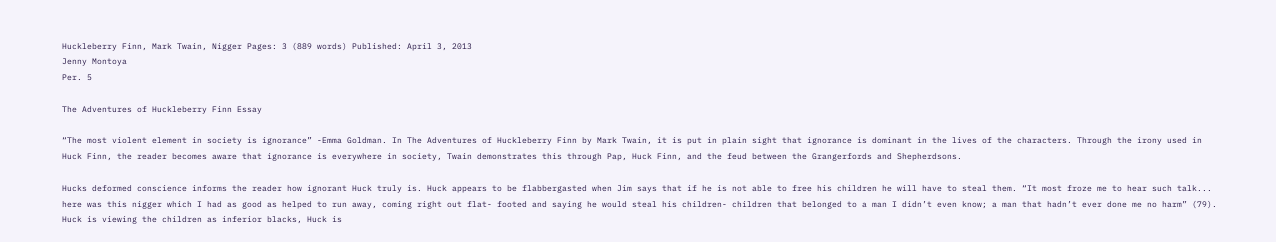Huckleberry Finn, Mark Twain, Nigger Pages: 3 (889 words) Published: April 3, 2013
Jenny Montoya
Per. 5

The Adventures of Huckleberry Finn Essay

“The most violent element in society is ignorance” -Emma Goldman. In The Adventures of Huckleberry Finn by Mark Twain, it is put in plain sight that ignorance is dominant in the lives of the characters. Through the irony used in Huck Finn, the reader becomes aware that ignorance is everywhere in society, Twain demonstrates this through Pap, Huck Finn, and the feud between the Grangerfords and Shepherdsons.

Hucks deformed conscience informs the reader how ignorant Huck truly is. Huck appears to be flabbergasted when Jim says that if he is not able to free his children he will have to steal them. “It most froze me to hear such talk... here was this nigger which I had as good as helped to run away, coming right out flat- footed and saying he would steal his children- children that belonged to a man I didn’t even know; a man that hadn’t ever done me no harm” (79). Huck is viewing the children as inferior blacks, Huck is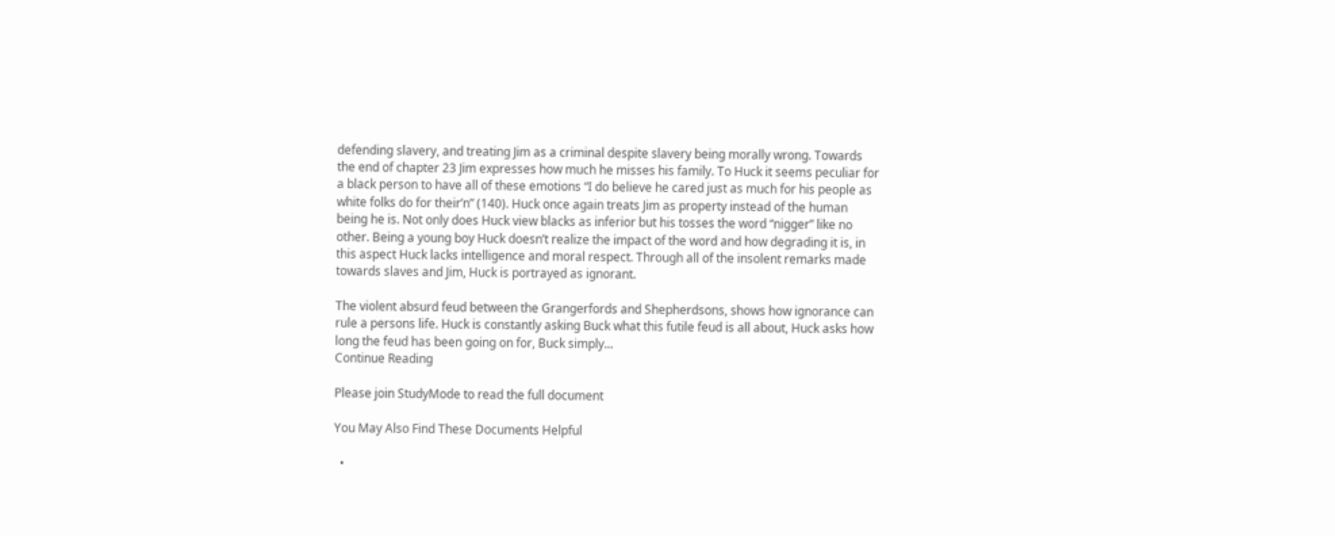defending slavery, and treating Jim as a criminal despite slavery being morally wrong. Towards the end of chapter 23 Jim expresses how much he misses his family. To Huck it seems peculiar for a black person to have all of these emotions “I do believe he cared just as much for his people as white folks do for their’n” (140). Huck once again treats Jim as property instead of the human being he is. Not only does Huck view blacks as inferior but his tosses the word “nigger” like no other. Being a young boy Huck doesn’t realize the impact of the word and how degrading it is, in this aspect Huck lacks intelligence and moral respect. Through all of the insolent remarks made towards slaves and Jim, Huck is portrayed as ignorant.

The violent absurd feud between the Grangerfords and Shepherdsons, shows how ignorance can rule a persons life. Huck is constantly asking Buck what this futile feud is all about, Huck asks how long the feud has been going on for, Buck simply...
Continue Reading

Please join StudyMode to read the full document

You May Also Find These Documents Helpful

  •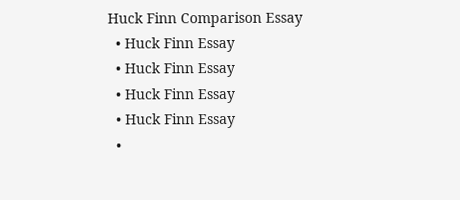Huck Finn Comparison Essay
  • Huck Finn Essay
  • Huck Finn Essay
  • Huck Finn Essay
  • Huck Finn Essay
  •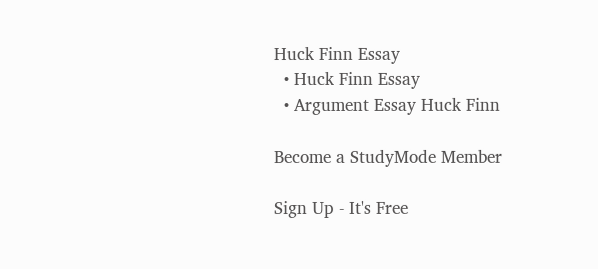Huck Finn Essay
  • Huck Finn Essay
  • Argument Essay Huck Finn

Become a StudyMode Member

Sign Up - It's Free